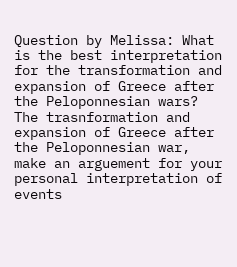Question by Melissa: What is the best interpretation for the transformation and expansion of Greece after the Peloponnesian wars?
The trasnformation and expansion of Greece after the Peloponnesian war, make an arguement for your personal interpretation of events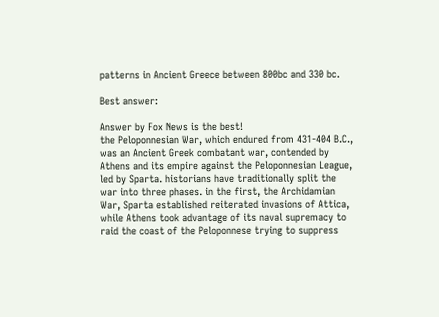patterns in Ancient Greece between 800bc and 330 bc.

Best answer:

Answer by Fox News is the best!
the Peloponnesian War, which endured from 431-404 B.C., was an Ancient Greek combatant war, contended by Athens and its empire against the Peloponnesian League, led by Sparta. historians have traditionally split the war into three phases. in the first, the Archidamian War, Sparta established reiterated invasions of Attica, while Athens took advantage of its naval supremacy to raid the coast of the Peloponnese trying to suppress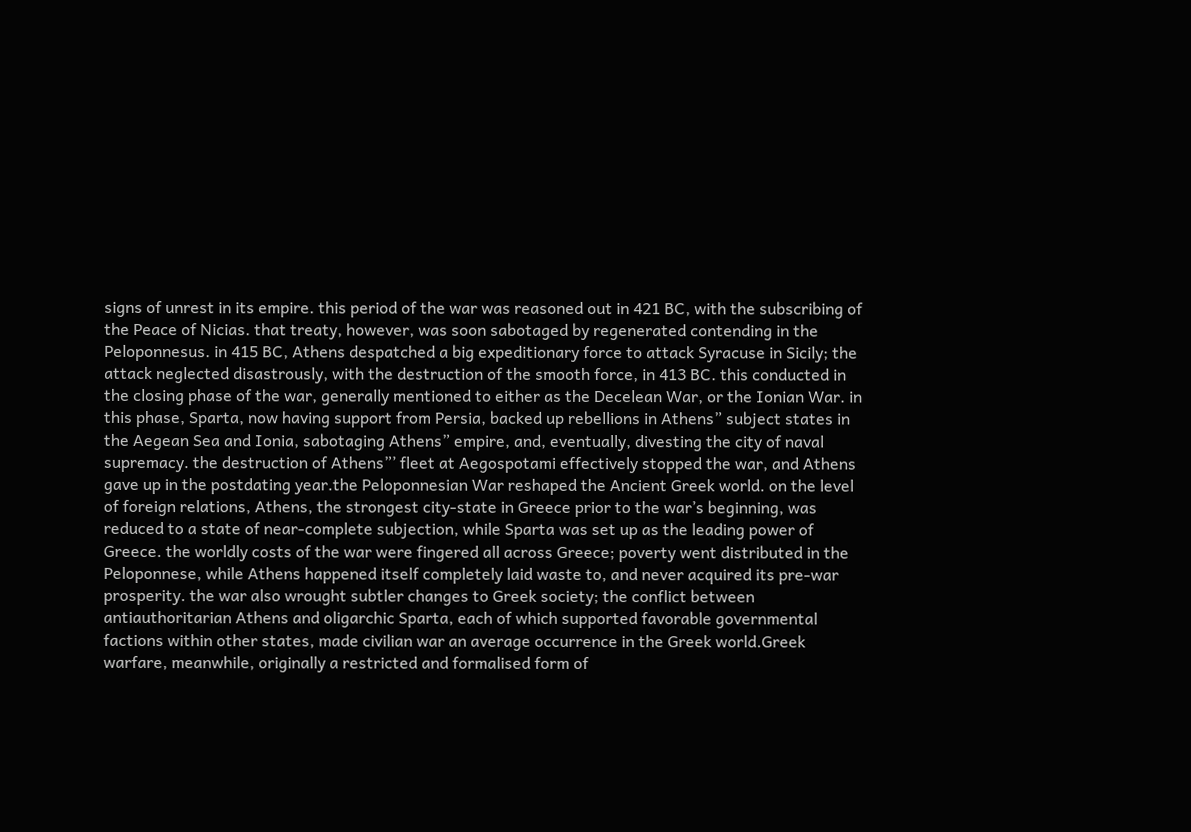signs of unrest in its empire. this period of the war was reasoned out in 421 BC, with the subscribing of the Peace of Nicias. that treaty, however, was soon sabotaged by regenerated contending in the Peloponnesus. in 415 BC, Athens despatched a big expeditionary force to attack Syracuse in Sicily; the attack neglected disastrously, with the destruction of the smooth force, in 413 BC. this conducted in the closing phase of the war, generally mentioned to either as the Decelean War, or the Ionian War. in this phase, Sparta, now having support from Persia, backed up rebellions in Athens” subject states in the Aegean Sea and Ionia, sabotaging Athens” empire, and, eventually, divesting the city of naval supremacy. the destruction of Athens”’ fleet at Aegospotami effectively stopped the war, and Athens gave up in the postdating year.the Peloponnesian War reshaped the Ancient Greek world. on the level of foreign relations, Athens, the strongest city-state in Greece prior to the war’s beginning, was reduced to a state of near-complete subjection, while Sparta was set up as the leading power of Greece. the worldly costs of the war were fingered all across Greece; poverty went distributed in the Peloponnese, while Athens happened itself completely laid waste to, and never acquired its pre-war prosperity. the war also wrought subtler changes to Greek society; the conflict between antiauthoritarian Athens and oligarchic Sparta, each of which supported favorable governmental factions within other states, made civilian war an average occurrence in the Greek world.Greek warfare, meanwhile, originally a restricted and formalised form of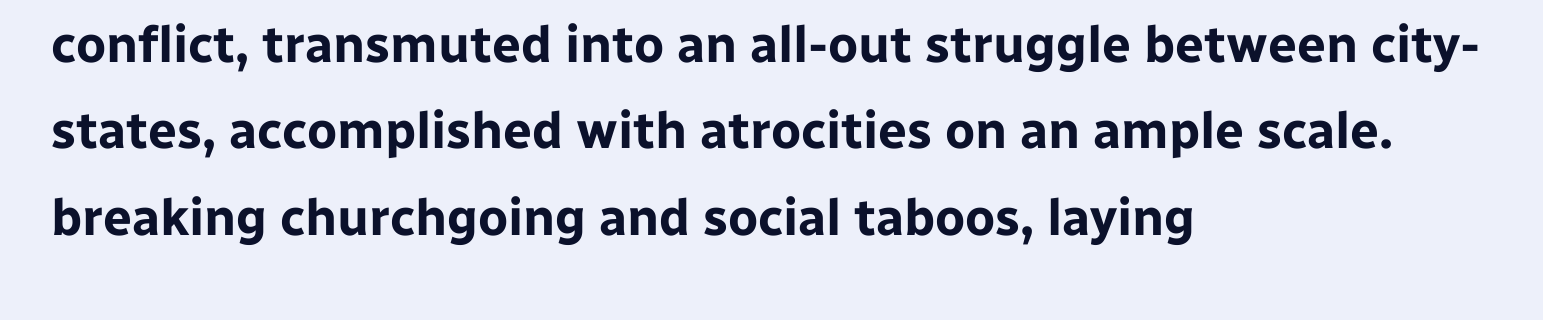conflict, transmuted into an all-out struggle between city-states, accomplished with atrocities on an ample scale. breaking churchgoing and social taboos, laying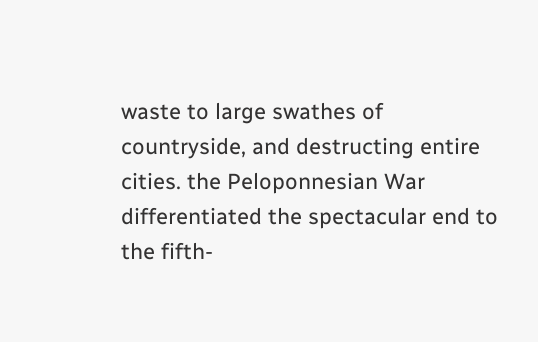waste to large swathes of countryside, and destructing entire cities. the Peloponnesian War differentiated the spectacular end to the fifth-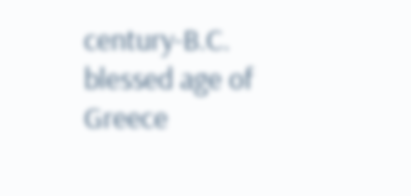century-B.C. blessed age of Greece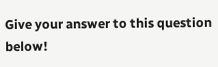Give your answer to this question below!